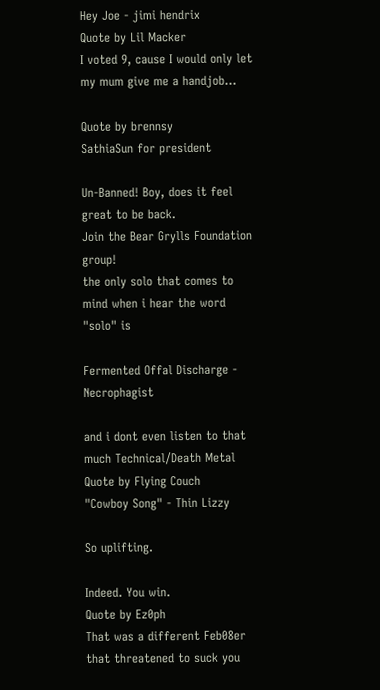Hey Joe - jimi hendrix
Quote by Lil Macker
I voted 9, cause I would only let my mum give me a handjob...

Quote by brennsy
SathiaSun for president

Un-Banned! Boy, does it feel great to be back.
Join the Bear Grylls Foundation group!
the only solo that comes to mind when i hear the word "solo" is

Fermented Offal Discharge - Necrophagist

and i dont even listen to that much Technical/Death Metal
Quote by Flying Couch
"Cowboy Song" - Thin Lizzy

So uplifting.

Indeed. You win.
Quote by Ez0ph
That was a different Feb08er that threatened to suck you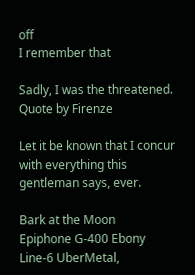off
I remember that

Sadly, I was the threatened.
Quote by Firenze

Let it be known that I concur with everything this gentleman says, ever.

Bark at the Moon
Epiphone G-400 Ebony
Line-6 UberMetal,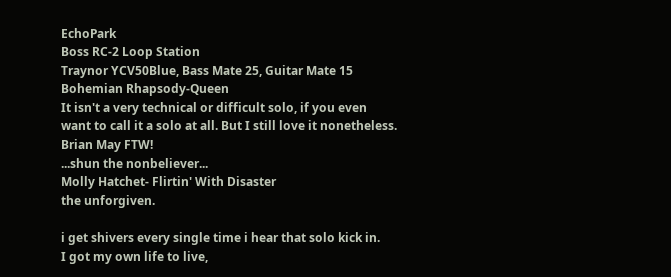EchoPark
Boss RC-2 Loop Station
Traynor YCV50Blue, Bass Mate 25, Guitar Mate 15
Bohemian Rhapsody-Queen
It isn't a very technical or difficult solo, if you even want to call it a solo at all. But I still love it nonetheless. Brian May FTW!
...shun the nonbeliever...
Molly Hatchet- Flirtin' With Disaster
the unforgiven.

i get shivers every single time i hear that solo kick in.
I got my own life to live,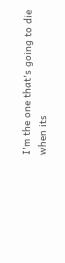I'm the one that's going to die
when its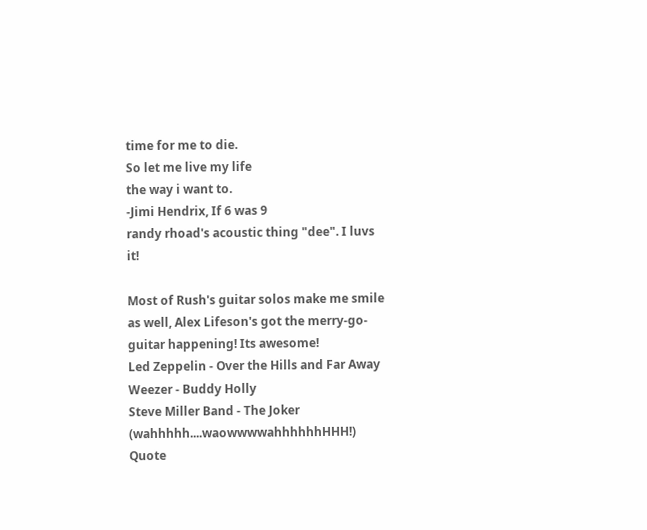time for me to die.
So let me live my life
the way i want to.
-Jimi Hendrix, If 6 was 9
randy rhoad's acoustic thing "dee". I luvs it!

Most of Rush's guitar solos make me smile as well, Alex Lifeson's got the merry-go-guitar happening! Its awesome!
Led Zeppelin - Over the Hills and Far Away
Weezer - Buddy Holly
Steve Miller Band - The Joker (wahhhhh....waowwwwahhhhhhHHH!)
Quote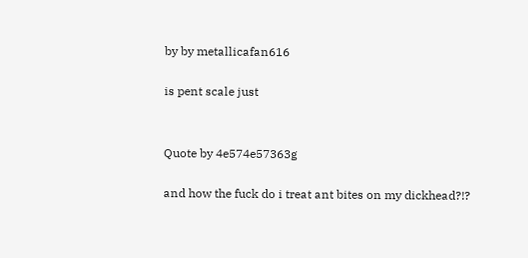by by metallicafan616

is pent scale just


Quote by 4e574e57363g

and how the fuck do i treat ant bites on my dickhead?!?